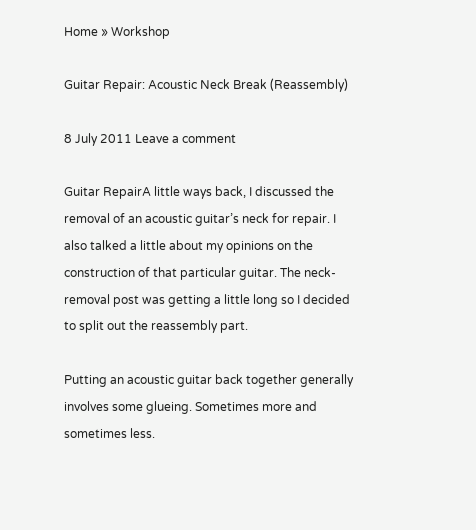Home » Workshop

Guitar Repair: Acoustic Neck Break (Reassembly)

8 July 2011 Leave a comment

Guitar RepairA little ways back, I discussed the removal of an acoustic guitar’s neck for repair. I also talked a little about my opinions on the construction of that particular guitar. The neck-removal post was getting a little long so I decided to split out the reassembly part.

Putting an acoustic guitar back together generally involves some glueing. Sometimes more and sometimes less.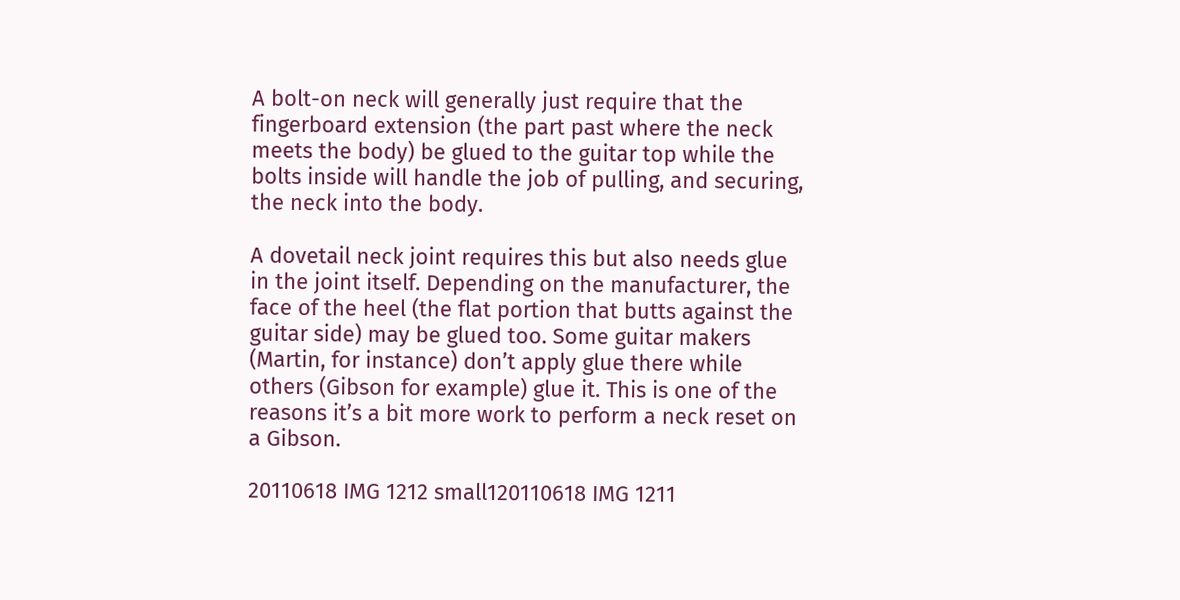A bolt-on neck will generally just require that the fingerboard extension (the part past where the neck meets the body) be glued to the guitar top while the bolts inside will handle the job of pulling, and securing, the neck into the body.

A dovetail neck joint requires this but also needs glue in the joint itself. Depending on the manufacturer, the face of the heel (the flat portion that butts against the guitar side) may be glued too. Some guitar makers (Martin, for instance) don’t apply glue there while others (Gibson for example) glue it. This is one of the reasons it’s a bit more work to perform a neck reset on a Gibson.

20110618 IMG 1212 small120110618 IMG 1211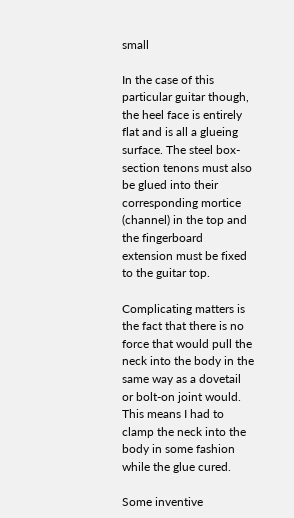small

In the case of this particular guitar though, the heel face is entirely flat and is all a glueing surface. The steel box-section tenons must also be glued into their corresponding mortice (channel) in the top and the fingerboard extension must be fixed to the guitar top.

Complicating matters is the fact that there is no force that would pull the neck into the body in the same way as a dovetail or bolt-on joint would. This means I had to clamp the neck into the body in some fashion while the glue cured.

Some inventive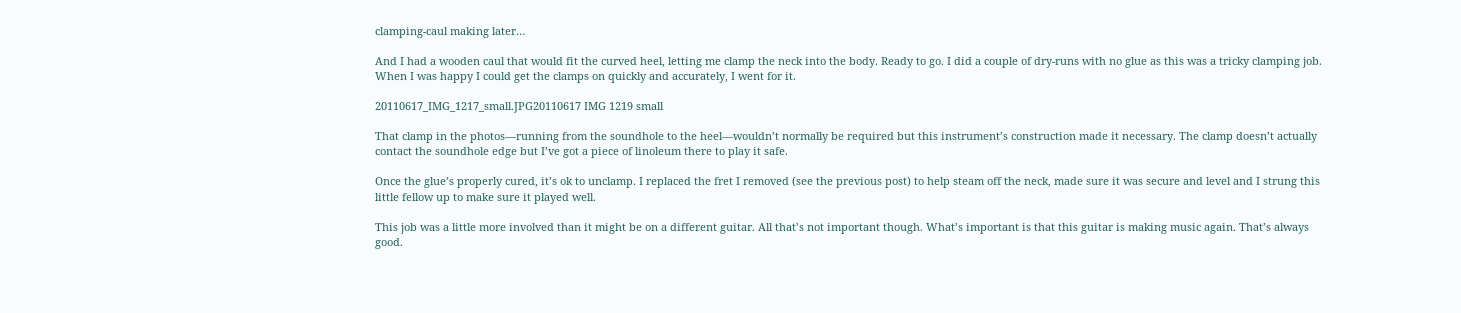clamping-caul making later…

And I had a wooden caul that would fit the curved heel, letting me clamp the neck into the body. Ready to go. I did a couple of dry-runs with no glue as this was a tricky clamping job. When I was happy I could get the clamps on quickly and accurately, I went for it.

20110617_IMG_1217_small.JPG20110617 IMG 1219 small

That clamp in the photos—running from the soundhole to the heel—wouldn’t normally be required but this instrument’s construction made it necessary. The clamp doesn’t actually contact the soundhole edge but I’ve got a piece of linoleum there to play it safe.

Once the glue’s properly cured, it’s ok to unclamp. I replaced the fret I removed (see the previous post) to help steam off the neck, made sure it was secure and level and I strung this little fellow up to make sure it played well.

This job was a little more involved than it might be on a different guitar. All that’s not important though. What’s important is that this guitar is making music again. That’s always good.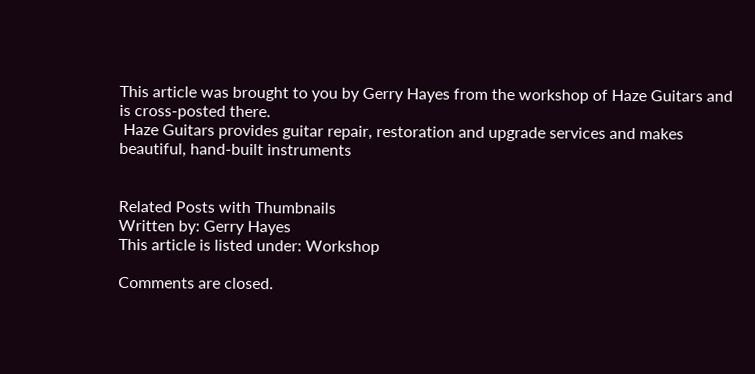This article was brought to you by Gerry Hayes from the workshop of Haze Guitars and is cross-posted there.
 Haze Guitars provides guitar repair, restoration and upgrade services and makes beautiful, hand-built instruments


Related Posts with Thumbnails
Written by: Gerry Hayes
This article is listed under: Workshop

Comments are closed.